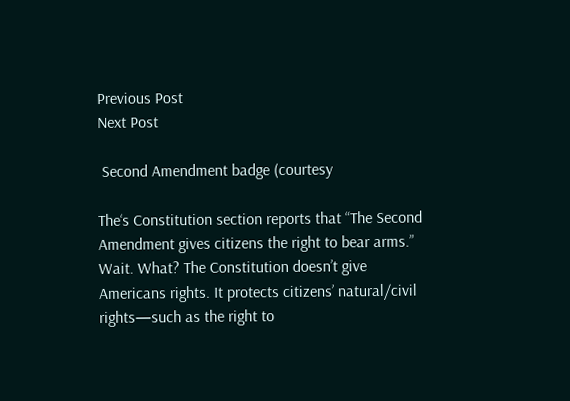Previous Post
Next Post

 Second Amendment badge (courtesy

The‘s Constitution section reports that “The Second Amendment gives citizens the right to bear arms.” Wait. What? The Constitution doesn’t give Americans rights. It protects citizens’ natural/civil rights—such as the right to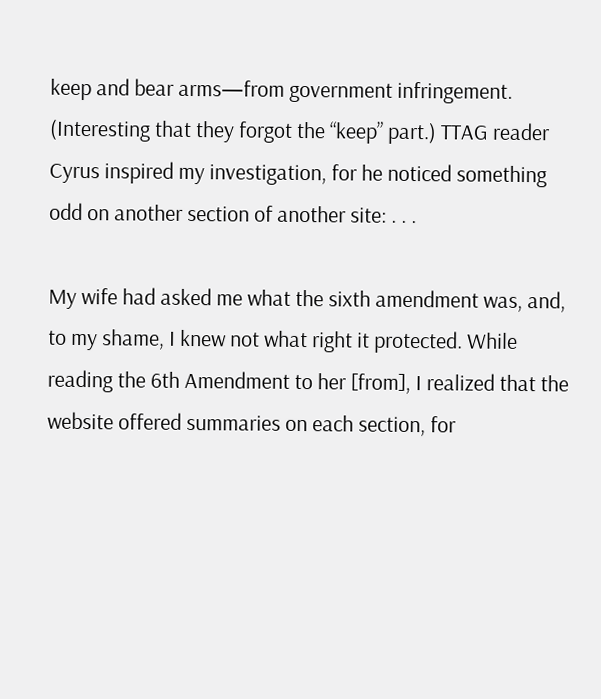keep and bear arms—from government infringement. (Interesting that they forgot the “keep” part.) TTAG reader Cyrus inspired my investigation, for he noticed something odd on another section of another site: . . .

My wife had asked me what the sixth amendment was, and, to my shame, I knew not what right it protected. While reading the 6th Amendment to her [from], I realized that the website offered summaries on each section, for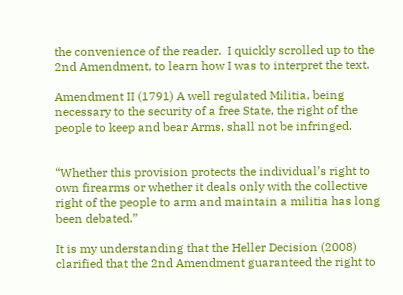the convenience of the reader.  I quickly scrolled up to the 2nd Amendment, to learn how I was to interpret the text.

Amendment II (1791) A well regulated Militia, being necessary to the security of a free State, the right of the people to keep and bear Arms, shall not be infringed.


“Whether this provision protects the individual’s right to own firearms or whether it deals only with the collective right of the people to arm and maintain a militia has long been debated.”

It is my understanding that the Heller Decision (2008) clarified that the 2nd Amendment guaranteed the right to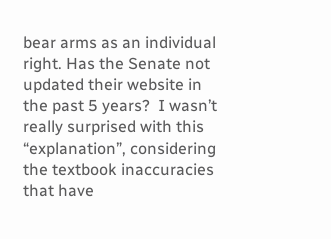bear arms as an individual right. Has the Senate not updated their website in the past 5 years?  I wasn’t really surprised with this “explanation”, considering the textbook inaccuracies that have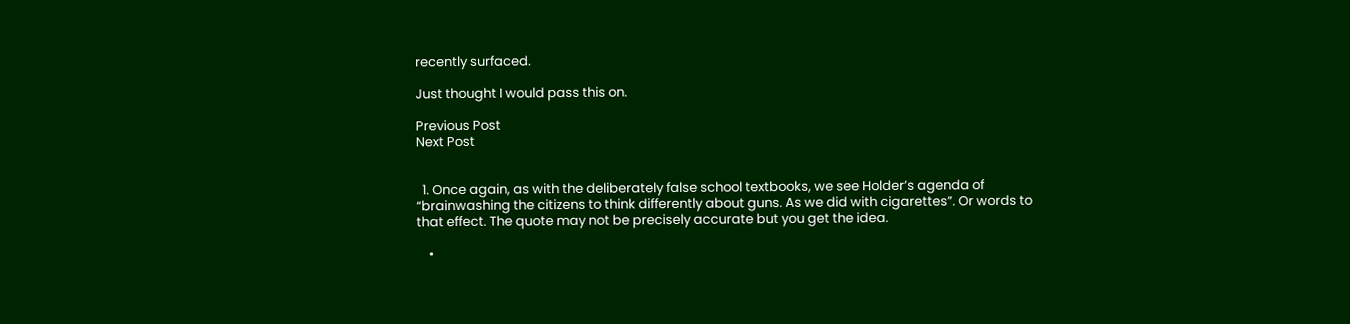recently surfaced.

Just thought I would pass this on.

Previous Post
Next Post


  1. Once again, as with the deliberately false school textbooks, we see Holder’s agenda of “brainwashing the citizens to think differently about guns. As we did with cigarettes”. Or words to that effect. The quote may not be precisely accurate but you get the idea.

    •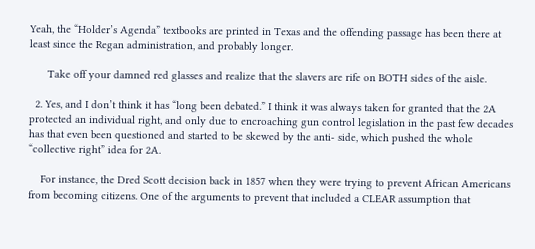Yeah, the “Holder’s Agenda” textbooks are printed in Texas and the offending passage has been there at least since the Regan administration, and probably longer.

      Take off your damned red glasses and realize that the slavers are rife on BOTH sides of the aisle.

  2. Yes, and I don’t think it has “long been debated.” I think it was always taken for granted that the 2A protected an individual right, and only due to encroaching gun control legislation in the past few decades has that even been questioned and started to be skewed by the anti- side, which pushed the whole “collective right” idea for 2A.

    For instance, the Dred Scott decision back in 1857 when they were trying to prevent African Americans from becoming citizens. One of the arguments to prevent that included a CLEAR assumption that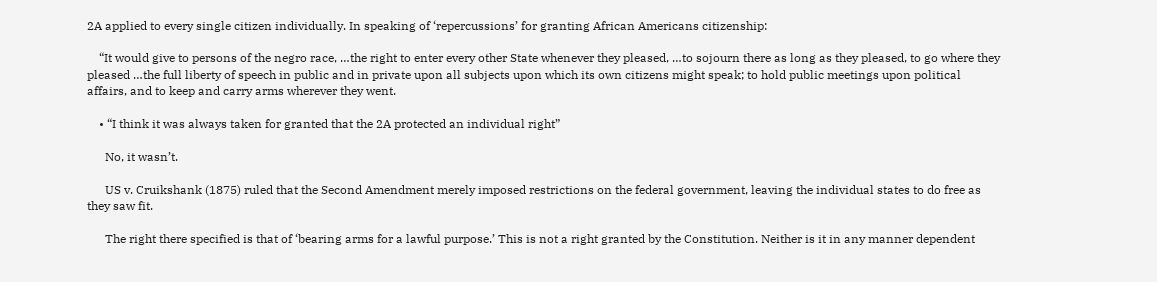2A applied to every single citizen individually. In speaking of ‘repercussions’ for granting African Americans citizenship:

    “It would give to persons of the negro race, …the right to enter every other State whenever they pleased, …to sojourn there as long as they pleased, to go where they pleased …the full liberty of speech in public and in private upon all subjects upon which its own citizens might speak; to hold public meetings upon political affairs, and to keep and carry arms wherever they went.

    • “I think it was always taken for granted that the 2A protected an individual right”

      No, it wasn’t.

      US v. Cruikshank (1875) ruled that the Second Amendment merely imposed restrictions on the federal government, leaving the individual states to do free as they saw fit.

      The right there specified is that of ‘bearing arms for a lawful purpose.’ This is not a right granted by the Constitution. Neither is it in any manner dependent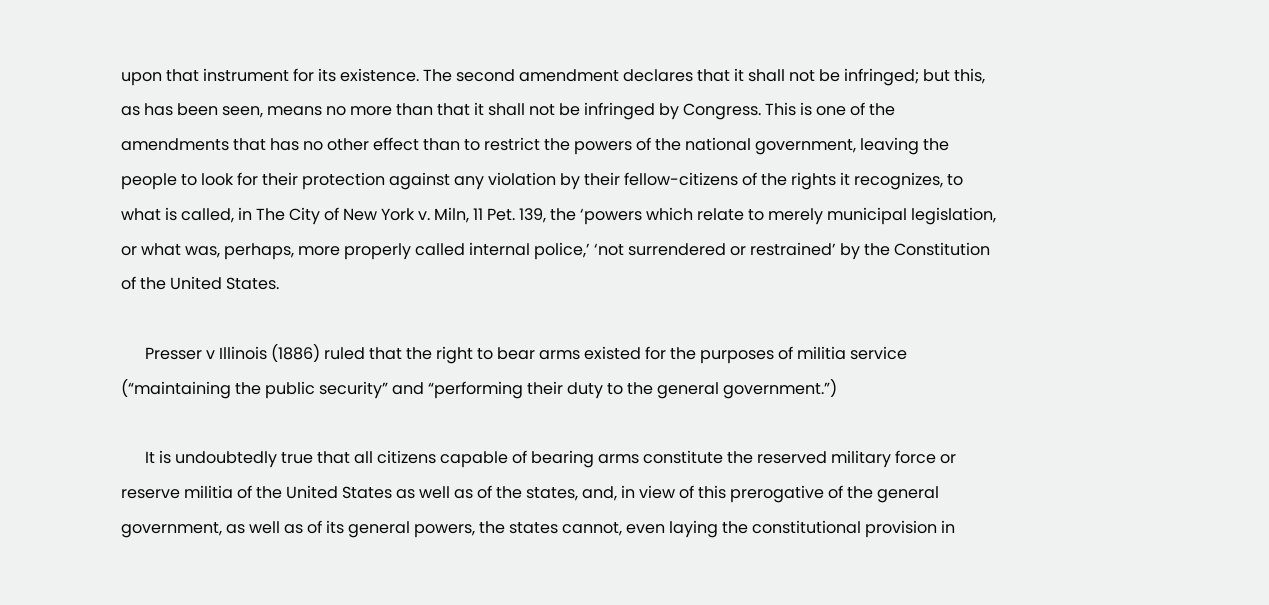upon that instrument for its existence. The second amendment declares that it shall not be infringed; but this, as has been seen, means no more than that it shall not be infringed by Congress. This is one of the amendments that has no other effect than to restrict the powers of the national government, leaving the people to look for their protection against any violation by their fellow-citizens of the rights it recognizes, to what is called, in The City of New York v. Miln, 11 Pet. 139, the ‘powers which relate to merely municipal legislation, or what was, perhaps, more properly called internal police,’ ‘not surrendered or restrained’ by the Constitution of the United States.

      Presser v Illinois (1886) ruled that the right to bear arms existed for the purposes of militia service (“maintaining the public security” and “performing their duty to the general government.”)

      It is undoubtedly true that all citizens capable of bearing arms constitute the reserved military force or reserve militia of the United States as well as of the states, and, in view of this prerogative of the general government, as well as of its general powers, the states cannot, even laying the constitutional provision in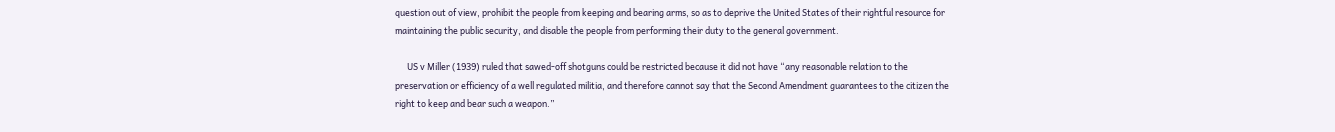question out of view, prohibit the people from keeping and bearing arms, so as to deprive the United States of their rightful resource for maintaining the public security, and disable the people from performing their duty to the general government.

      US v Miller (1939) ruled that sawed-off shotguns could be restricted because it did not have “any reasonable relation to the preservation or efficiency of a well regulated militia, and therefore cannot say that the Second Amendment guarantees to the citizen the right to keep and bear such a weapon.”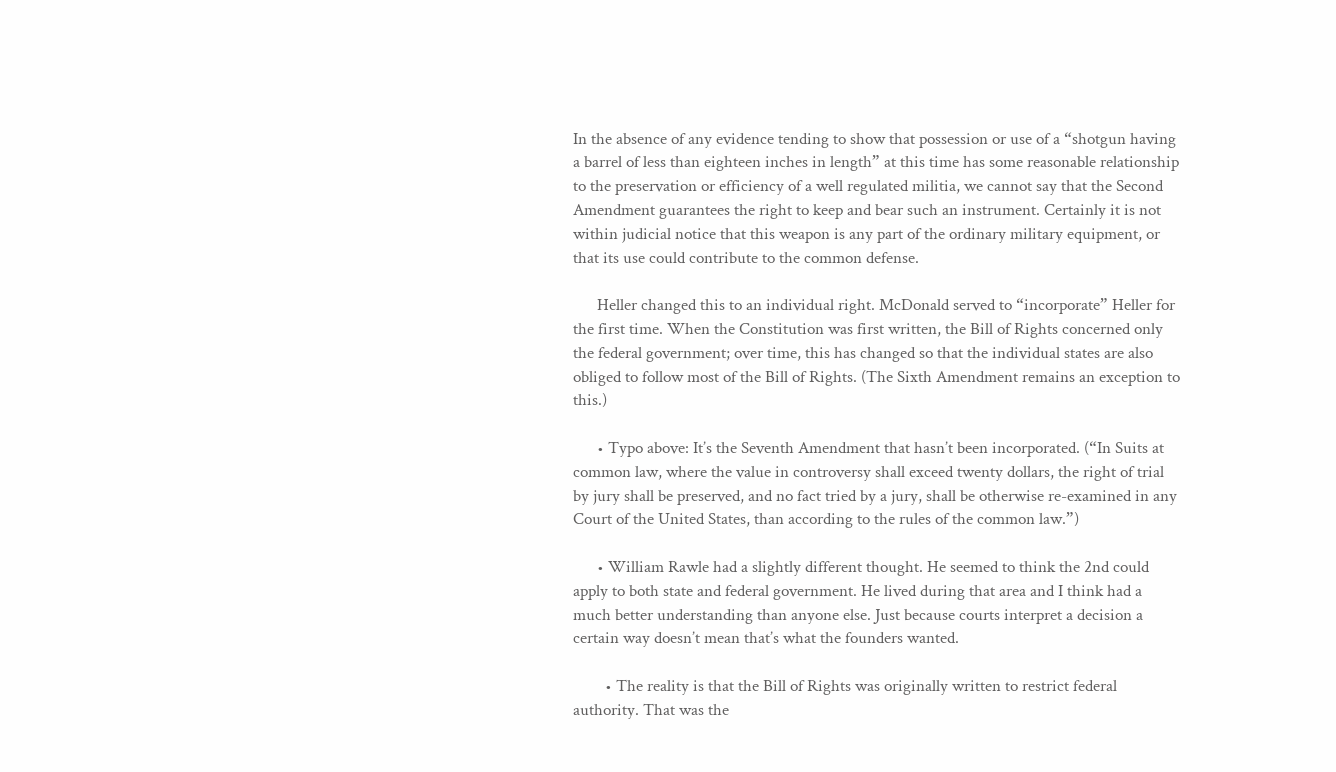In the absence of any evidence tending to show that possession or use of a “shotgun having a barrel of less than eighteen inches in length” at this time has some reasonable relationship to the preservation or efficiency of a well regulated militia, we cannot say that the Second Amendment guarantees the right to keep and bear such an instrument. Certainly it is not within judicial notice that this weapon is any part of the ordinary military equipment, or that its use could contribute to the common defense.

      Heller changed this to an individual right. McDonald served to “incorporate” Heller for the first time. When the Constitution was first written, the Bill of Rights concerned only the federal government; over time, this has changed so that the individual states are also obliged to follow most of the Bill of Rights. (The Sixth Amendment remains an exception to this.)

      • Typo above: It’s the Seventh Amendment that hasn’t been incorporated. (“In Suits at common law, where the value in controversy shall exceed twenty dollars, the right of trial by jury shall be preserved, and no fact tried by a jury, shall be otherwise re-examined in any Court of the United States, than according to the rules of the common law.”)

      • William Rawle had a slightly different thought. He seemed to think the 2nd could apply to both state and federal government. He lived during that area and I think had a much better understanding than anyone else. Just because courts interpret a decision a certain way doesn’t mean that’s what the founders wanted.

        • The reality is that the Bill of Rights was originally written to restrict federal authority. That was the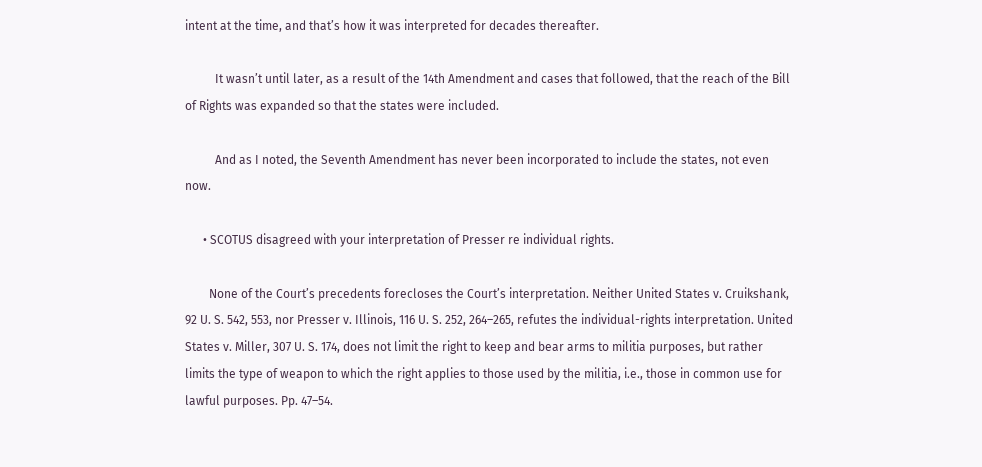intent at the time, and that’s how it was interpreted for decades thereafter.

          It wasn’t until later, as a result of the 14th Amendment and cases that followed, that the reach of the Bill of Rights was expanded so that the states were included.

          And as I noted, the Seventh Amendment has never been incorporated to include the states, not even now.

      • SCOTUS disagreed with your interpretation of Presser re individual rights.

        None of the Court’s precedents forecloses the Court’s interpretation. Neither United States v. Cruikshank, 92 U. S. 542, 553, nor Presser v. Illinois, 116 U. S. 252, 264–265, refutes the individual-rights interpretation. United States v. Miller, 307 U. S. 174, does not limit the right to keep and bear arms to militia purposes, but rather limits the type of weapon to which the right applies to those used by the militia, i.e., those in common use for lawful purposes. Pp. 47–54.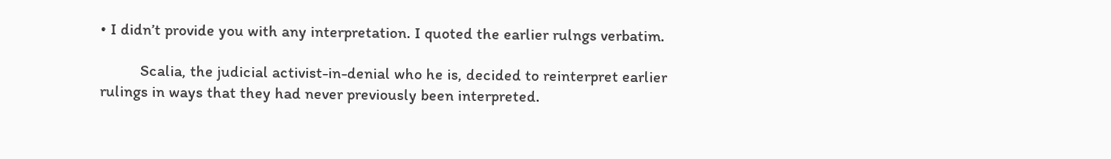• I didn’t provide you with any interpretation. I quoted the earlier rulngs verbatim.

          Scalia, the judicial activist-in-denial who he is, decided to reinterpret earlier rulings in ways that they had never previously been interpreted.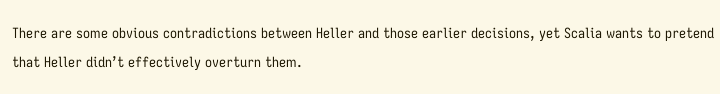There are some obvious contradictions between Heller and those earlier decisions, yet Scalia wants to pretend that Heller didn’t effectively overturn them.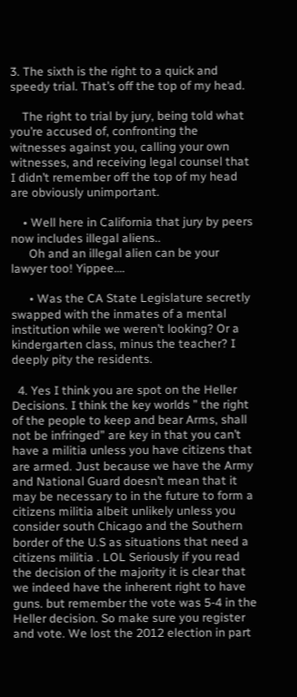3. The sixth is the right to a quick and speedy trial. That’s off the top of my head.

    The right to trial by jury, being told what you’re accused of, confronting the witnesses against you, calling your own witnesses, and receiving legal counsel that I didn’t remember off the top of my head are obviously unimportant.

    • Well here in California that jury by peers now includes illegal aliens..
      Oh and an illegal alien can be your lawyer too! Yippee….

      • Was the CA State Legislature secretly swapped with the inmates of a mental institution while we weren’t looking? Or a kindergarten class, minus the teacher? I deeply pity the residents.

  4. Yes I think you are spot on the Heller Decisions. I think the key worlds ” the right of the people to keep and bear Arms, shall not be infringed” are key in that you can’t have a militia unless you have citizens that are armed. Just because we have the Army and National Guard doesn’t mean that it may be necessary to in the future to form a citizens militia albeit unlikely unless you consider south Chicago and the Southern border of the U.S as situations that need a citizens militia . LOL Seriously if you read the decision of the majority it is clear that we indeed have the inherent right to have guns. but remember the vote was 5-4 in the Heller decision. So make sure you register and vote. We lost the 2012 election in part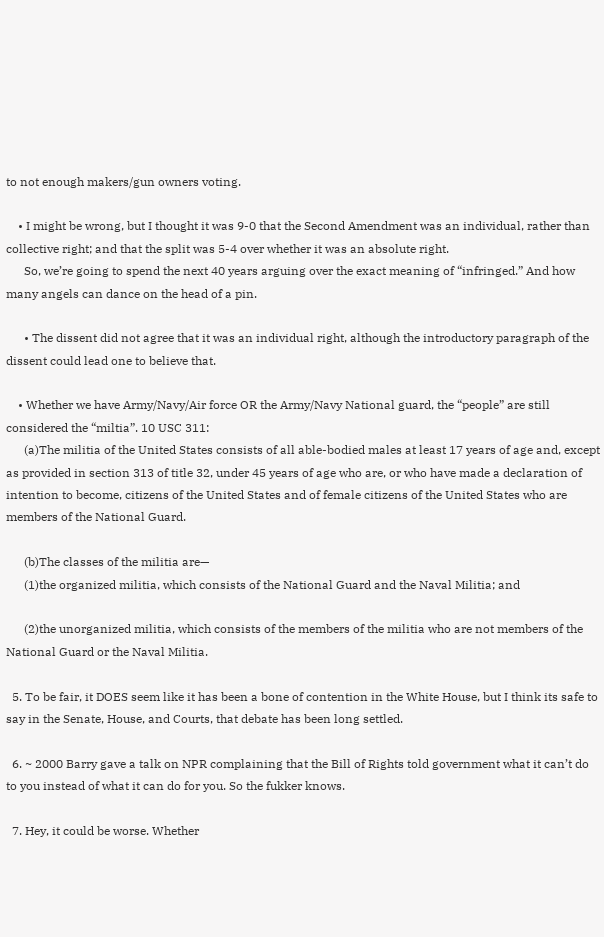to not enough makers/gun owners voting.

    • I might be wrong, but I thought it was 9-0 that the Second Amendment was an individual, rather than collective right; and that the split was 5-4 over whether it was an absolute right.
      So, we’re going to spend the next 40 years arguing over the exact meaning of “infringed.” And how many angels can dance on the head of a pin.

      • The dissent did not agree that it was an individual right, although the introductory paragraph of the dissent could lead one to believe that.

    • Whether we have Army/Navy/Air force OR the Army/Navy National guard, the “people” are still considered the “miltia”. 10 USC 311:
      (a)The militia of the United States consists of all able-bodied males at least 17 years of age and, except as provided in section 313 of title 32, under 45 years of age who are, or who have made a declaration of intention to become, citizens of the United States and of female citizens of the United States who are members of the National Guard.

      (b)The classes of the militia are—
      (1)the organized militia, which consists of the National Guard and the Naval Militia; and

      (2)the unorganized militia, which consists of the members of the militia who are not members of the National Guard or the Naval Militia.

  5. To be fair, it DOES seem like it has been a bone of contention in the White House, but I think its safe to say in the Senate, House, and Courts, that debate has been long settled.

  6. ~ 2000 Barry gave a talk on NPR complaining that the Bill of Rights told government what it can’t do to you instead of what it can do for you. So the fukker knows.

  7. Hey, it could be worse. Whether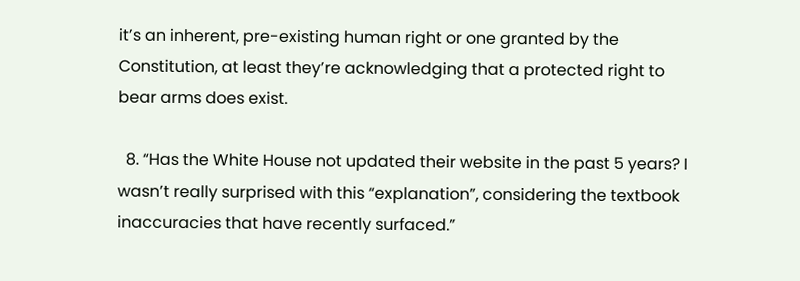it’s an inherent, pre-existing human right or one granted by the Constitution, at least they’re acknowledging that a protected right to bear arms does exist.

  8. “Has the White House not updated their website in the past 5 years? I wasn’t really surprised with this “explanation”, considering the textbook inaccuracies that have recently surfaced.”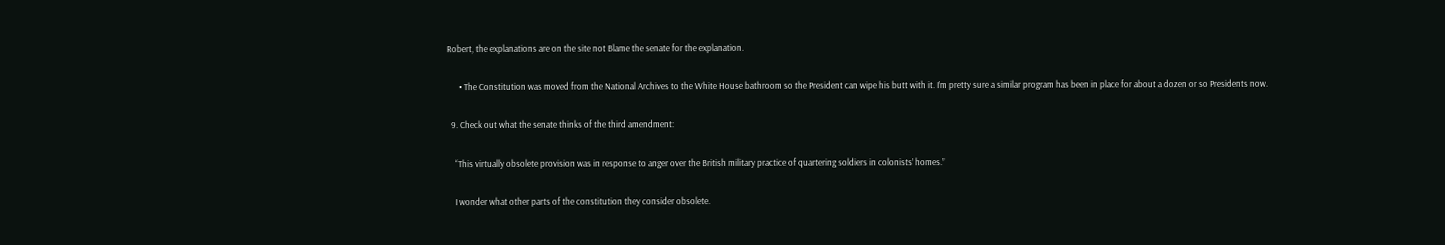Robert, the explanations are on the site not Blame the senate for the explanation.

      • The Constitution was moved from the National Archives to the White House bathroom so the President can wipe his butt with it. I’m pretty sure a similar program has been in place for about a dozen or so Presidents now.

  9. Check out what the senate thinks of the third amendment:

    “This virtually obsolete provision was in response to anger over the British military practice of quartering soldiers in colonists’ homes.”

    I wonder what other parts of the constitution they consider obsolete.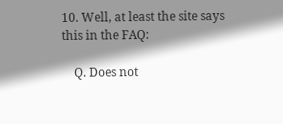10. Well, at least the site says this in the FAQ:

    Q. Does not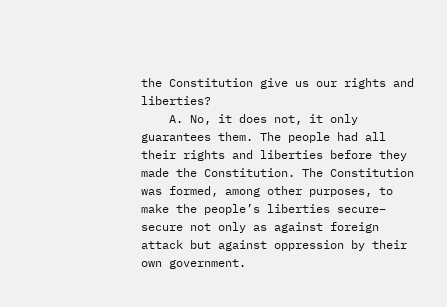the Constitution give us our rights and liberties?
    A. No, it does not, it only guarantees them. The people had all their rights and liberties before they made the Constitution. The Constitution was formed, among other purposes, to make the people’s liberties secure– secure not only as against foreign attack but against oppression by their own government.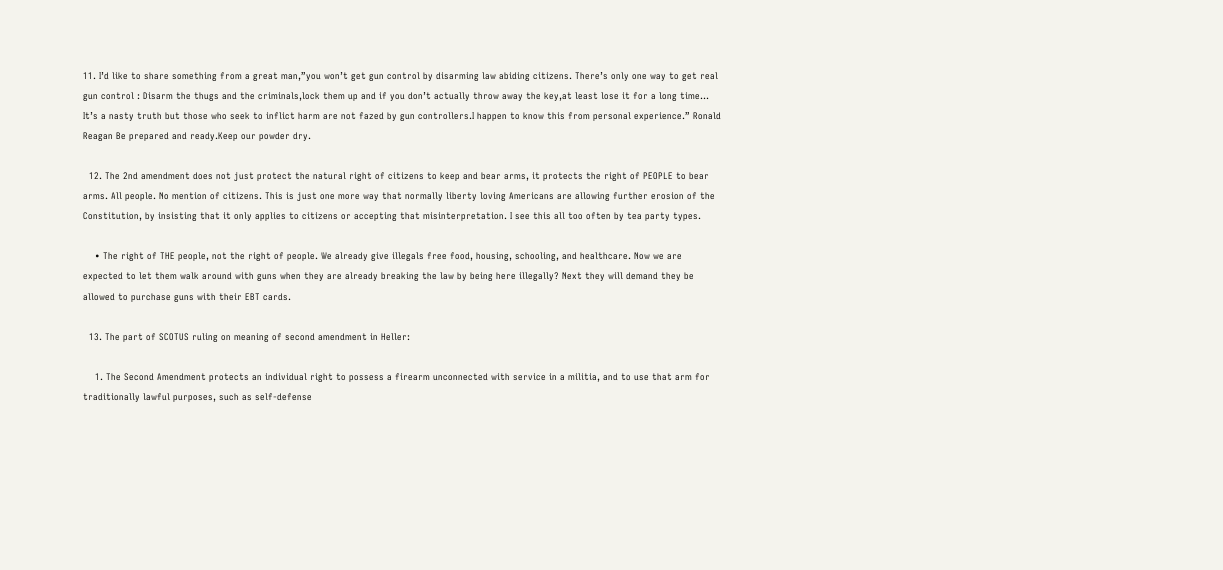11. I’d like to share something from a great man,”you won’t get gun control by disarming law abiding citizens. There’s only one way to get real gun control : Disarm the thugs and the criminals,lock them up and if you don’t actually throw away the key,at least lose it for a long time… It’s a nasty truth but those who seek to inflict harm are not fazed by gun controllers.I happen to know this from personal experience.” Ronald Reagan Be prepared and ready.Keep our powder dry.

  12. The 2nd amendment does not just protect the natural right of citizens to keep and bear arms, it protects the right of PEOPLE to bear arms. All people. No mention of citizens. This is just one more way that normally liberty loving Americans are allowing further erosion of the Constitution, by insisting that it only applies to citizens or accepting that misinterpretation. I see this all too often by tea party types.

    • The right of THE people, not the right of people. We already give illegals free food, housing, schooling, and healthcare. Now we are expected to let them walk around with guns when they are already breaking the law by being here illegally? Next they will demand they be allowed to purchase guns with their EBT cards.

  13. The part of SCOTUS ruling on meaning of second amendment in Heller:

    1. The Second Amendment protects an individual right to possess a firearm unconnected with service in a militia, and to use that arm for traditionally lawful purposes, such as self-defense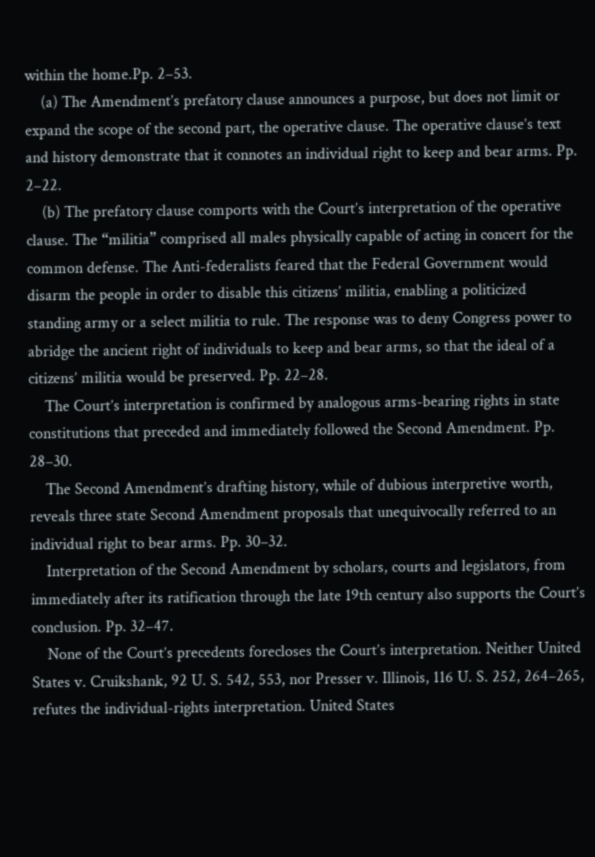within the home.Pp. 2–53.
    (a) The Amendment’s prefatory clause announces a purpose, but does not limit or expand the scope of the second part, the operative clause. The operative clause’s text and history demonstrate that it connotes an individual right to keep and bear arms. Pp. 2–22.
    (b) The prefatory clause comports with the Court’s interpretation of the operative clause. The “militia” comprised all males physically capable of acting in concert for the common defense. The Anti-federalists feared that the Federal Government would disarm the people in order to disable this citizens’ militia, enabling a politicized standing army or a select militia to rule. The response was to deny Congress power to abridge the ancient right of individuals to keep and bear arms, so that the ideal of a citizens’ militia would be preserved. Pp. 22–28.
    The Court’s interpretation is confirmed by analogous arms-bearing rights in state constitutions that preceded and immediately followed the Second Amendment. Pp. 28–30.
    The Second Amendment’s drafting history, while of dubious interpretive worth, reveals three state Second Amendment proposals that unequivocally referred to an individual right to bear arms. Pp. 30–32.
    Interpretation of the Second Amendment by scholars, courts and legislators, from immediately after its ratification through the late 19th century also supports the Court’s conclusion. Pp. 32–47.
    None of the Court’s precedents forecloses the Court’s interpretation. Neither United States v. Cruikshank, 92 U. S. 542, 553, nor Presser v. Illinois, 116 U. S. 252, 264–265, refutes the individual-rights interpretation. United States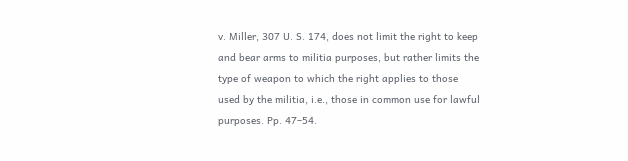v. Miller, 307 U. S. 174, does not limit the right to keep and bear arms to militia purposes, but rather limits the type of weapon to which the right applies to those used by the militia, i.e., those in common use for lawful purposes. Pp. 47–54.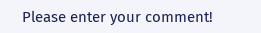Please enter your comment!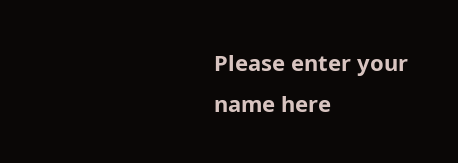Please enter your name here